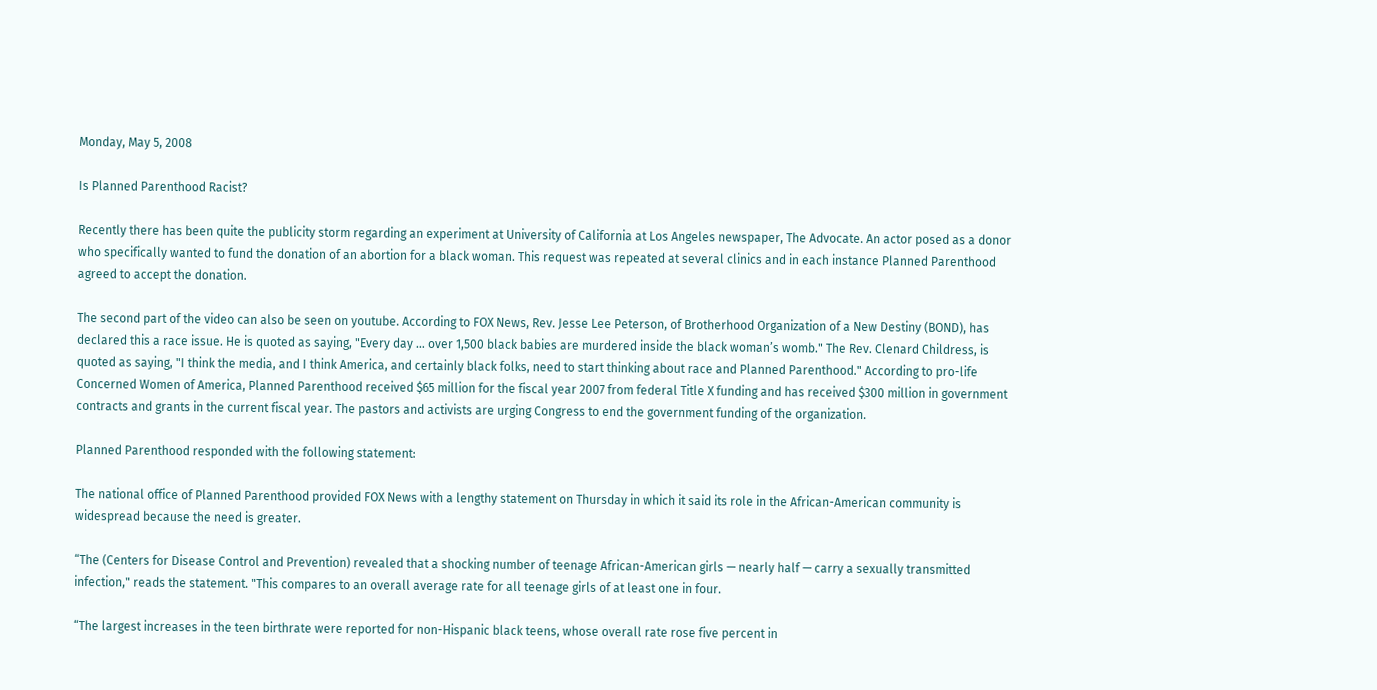Monday, May 5, 2008

Is Planned Parenthood Racist?

Recently there has been quite the publicity storm regarding an experiment at University of California at Los Angeles newspaper, The Advocate. An actor posed as a donor who specifically wanted to fund the donation of an abortion for a black woman. This request was repeated at several clinics and in each instance Planned Parenthood agreed to accept the donation.

The second part of the video can also be seen on youtube. According to FOX News, Rev. Jesse Lee Peterson, of Brotherhood Organization of a New Destiny (BOND), has declared this a race issue. He is quoted as saying, "Every day … over 1,500 black babies are murdered inside the black woman’s womb." The Rev. Clenard Childress, is quoted as saying, "I think the media, and I think America, and certainly black folks, need to start thinking about race and Planned Parenthood." According to pro-life Concerned Women of America, Planned Parenthood received $65 million for the fiscal year 2007 from federal Title X funding and has received $300 million in government contracts and grants in the current fiscal year. The pastors and activists are urging Congress to end the government funding of the organization.

Planned Parenthood responded with the following statement:

The national office of Planned Parenthood provided FOX News with a lengthy statement on Thursday in which it said its role in the African-American community is widespread because the need is greater.

“The (Centers for Disease Control and Prevention) revealed that a shocking number of teenage African-American girls — nearly half — carry a sexually transmitted infection," reads the statement. "This compares to an overall average rate for all teenage girls of at least one in four.

“The largest increases in the teen birthrate were reported for non-Hispanic black teens, whose overall rate rose five percent in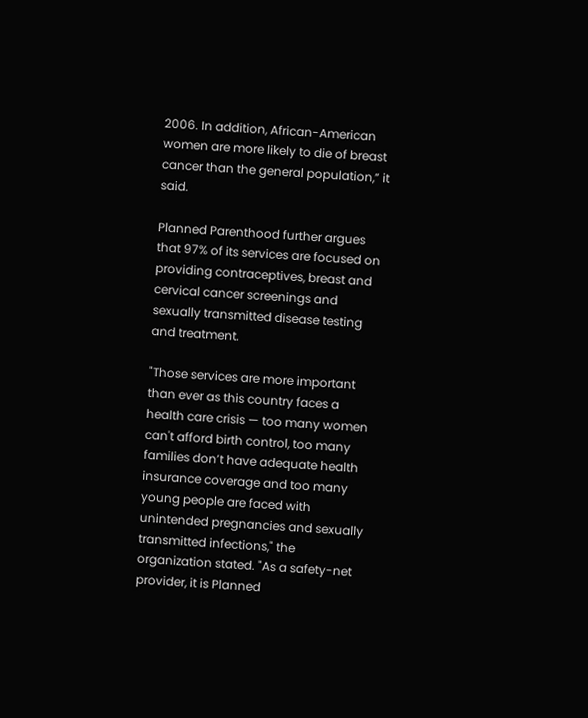2006. In addition, African-American women are more likely to die of breast cancer than the general population,” it said.

Planned Parenthood further argues that 97% of its services are focused on providing contraceptives, breast and cervical cancer screenings and sexually transmitted disease testing and treatment.

"Those services are more important than ever as this country faces a health care crisis — too many women can't afford birth control, too many families don’t have adequate health insurance coverage and too many young people are faced with unintended pregnancies and sexually transmitted infections," the organization stated. "As a safety-net provider, it is Planned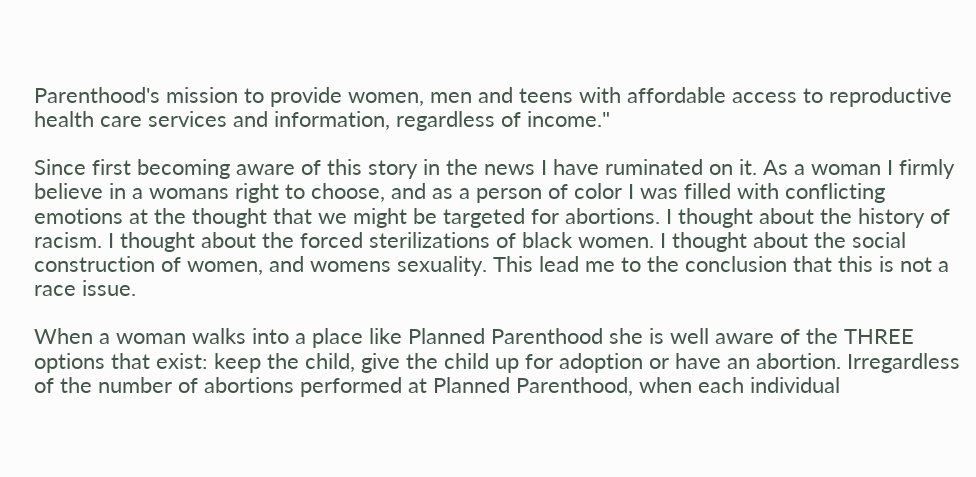Parenthood's mission to provide women, men and teens with affordable access to reproductive health care services and information, regardless of income."

Since first becoming aware of this story in the news I have ruminated on it. As a woman I firmly believe in a womans right to choose, and as a person of color I was filled with conflicting emotions at the thought that we might be targeted for abortions. I thought about the history of racism. I thought about the forced sterilizations of black women. I thought about the social construction of women, and womens sexuality. This lead me to the conclusion that this is not a race issue.

When a woman walks into a place like Planned Parenthood she is well aware of the THREE options that exist: keep the child, give the child up for adoption or have an abortion. Irregardless of the number of abortions performed at Planned Parenthood, when each individual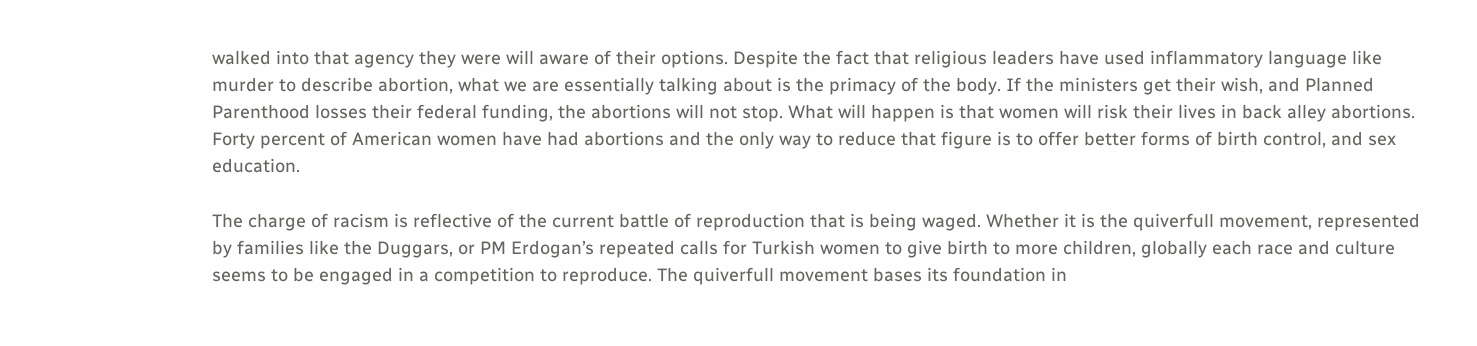walked into that agency they were will aware of their options. Despite the fact that religious leaders have used inflammatory language like murder to describe abortion, what we are essentially talking about is the primacy of the body. If the ministers get their wish, and Planned Parenthood losses their federal funding, the abortions will not stop. What will happen is that women will risk their lives in back alley abortions. Forty percent of American women have had abortions and the only way to reduce that figure is to offer better forms of birth control, and sex education.

The charge of racism is reflective of the current battle of reproduction that is being waged. Whether it is the quiverfull movement, represented by families like the Duggars, or PM Erdogan’s repeated calls for Turkish women to give birth to more children, globally each race and culture seems to be engaged in a competition to reproduce. The quiverfull movement bases its foundation in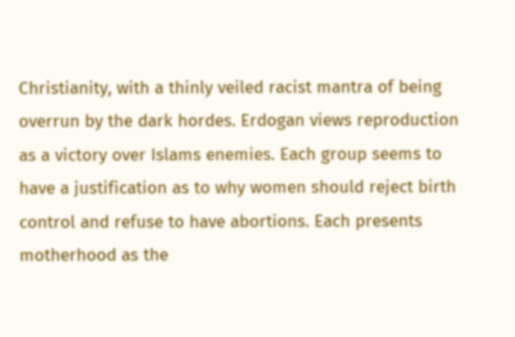Christianity, with a thinly veiled racist mantra of being overrun by the dark hordes. Erdogan views reproduction as a victory over Islams enemies. Each group seems to have a justification as to why women should reject birth control and refuse to have abortions. Each presents motherhood as the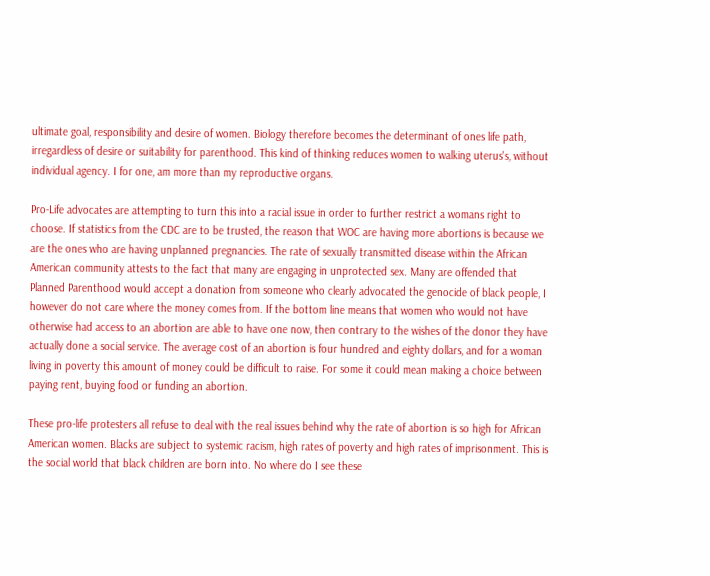ultimate goal, responsibility and desire of women. Biology therefore becomes the determinant of ones life path, irregardless of desire or suitability for parenthood. This kind of thinking reduces women to walking uterus's, without individual agency. I for one, am more than my reproductive organs.

Pro-Life advocates are attempting to turn this into a racial issue in order to further restrict a womans right to choose. If statistics from the CDC are to be trusted, the reason that WOC are having more abortions is because we are the ones who are having unplanned pregnancies. The rate of sexually transmitted disease within the African American community attests to the fact that many are engaging in unprotected sex. Many are offended that Planned Parenthood would accept a donation from someone who clearly advocated the genocide of black people, I however do not care where the money comes from. If the bottom line means that women who would not have otherwise had access to an abortion are able to have one now, then contrary to the wishes of the donor they have actually done a social service. The average cost of an abortion is four hundred and eighty dollars, and for a woman living in poverty this amount of money could be difficult to raise. For some it could mean making a choice between paying rent, buying food or funding an abortion.

These pro-life protesters all refuse to deal with the real issues behind why the rate of abortion is so high for African American women. Blacks are subject to systemic racism, high rates of poverty and high rates of imprisonment. This is the social world that black children are born into. No where do I see these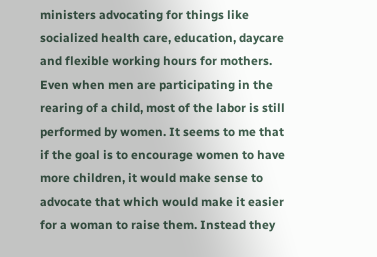ministers advocating for things like socialized health care, education, daycare and flexible working hours for mothers. Even when men are participating in the rearing of a child, most of the labor is still performed by women. It seems to me that if the goal is to encourage women to have more children, it would make sense to advocate that which would make it easier for a woman to raise them. Instead they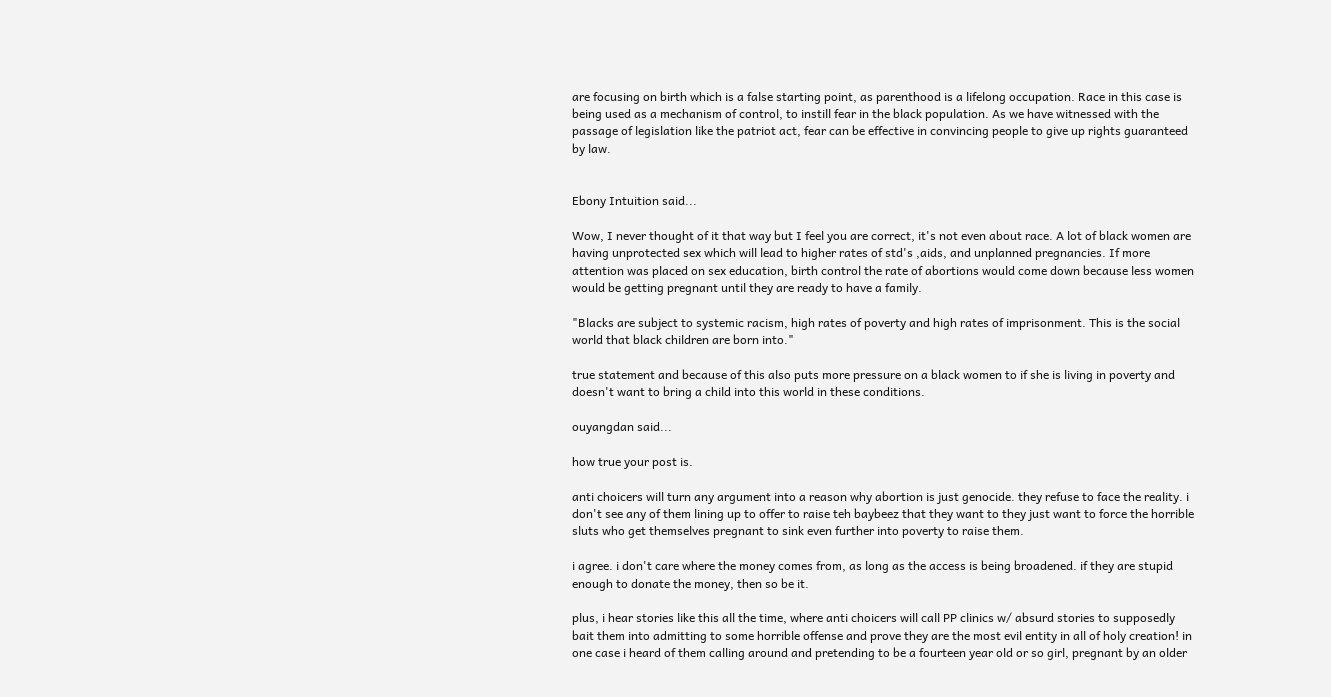are focusing on birth which is a false starting point, as parenthood is a lifelong occupation. Race in this case is being used as a mechanism of control, to instill fear in the black population. As we have witnessed with the passage of legislation like the patriot act, fear can be effective in convincing people to give up rights guaranteed by law.


Ebony Intuition said...

Wow, I never thought of it that way but I feel you are correct, it's not even about race. A lot of black women are having unprotected sex which will lead to higher rates of std's ,aids, and unplanned pregnancies. If more attention was placed on sex education, birth control the rate of abortions would come down because less women would be getting pregnant until they are ready to have a family.

"Blacks are subject to systemic racism, high rates of poverty and high rates of imprisonment. This is the social world that black children are born into."

true statement and because of this also puts more pressure on a black women to if she is living in poverty and doesn't want to bring a child into this world in these conditions.

ouyangdan said...

how true your post is.

anti choicers will turn any argument into a reason why abortion is just genocide. they refuse to face the reality. i don't see any of them lining up to offer to raise teh baybeez that they want to they just want to force the horrible sluts who get themselves pregnant to sink even further into poverty to raise them.

i agree. i don't care where the money comes from, as long as the access is being broadened. if they are stupid enough to donate the money, then so be it.

plus, i hear stories like this all the time, where anti choicers will call PP clinics w/ absurd stories to supposedly bait them into admitting to some horrible offense and prove they are the most evil entity in all of holy creation! in one case i heard of them calling around and pretending to be a fourteen year old or so girl, pregnant by an older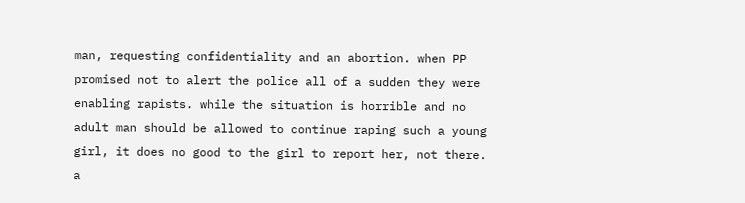man, requesting confidentiality and an abortion. when PP promised not to alert the police all of a sudden they were enabling rapists. while the situation is horrible and no adult man should be allowed to continue raping such a young girl, it does no good to the girl to report her, not there. a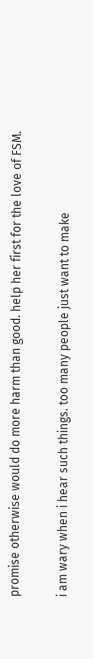promise otherwise would do more harm than good. help her first for the love of FSM.

i am wary when i hear such things. too many people just want to make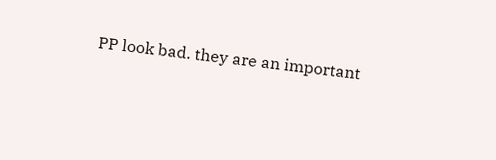PP look bad. they are an important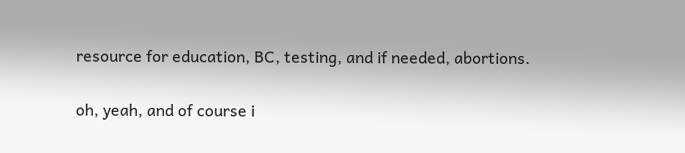resource for education, BC, testing, and if needed, abortions.

oh, yeah, and of course i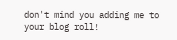don't mind you adding me to your blog roll!